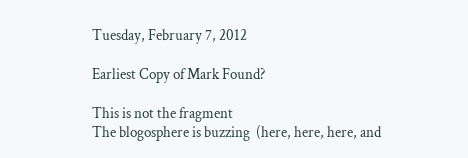Tuesday, February 7, 2012

Earliest Copy of Mark Found?

This is not the fragment
The blogosphere is buzzing  (here, here, here, and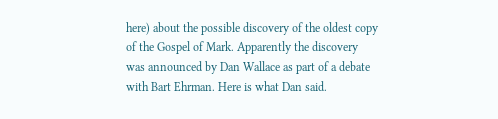here) about the possible discovery of the oldest copy of the Gospel of Mark. Apparently the discovery was announced by Dan Wallace as part of a debate with Bart Ehrman. Here is what Dan said.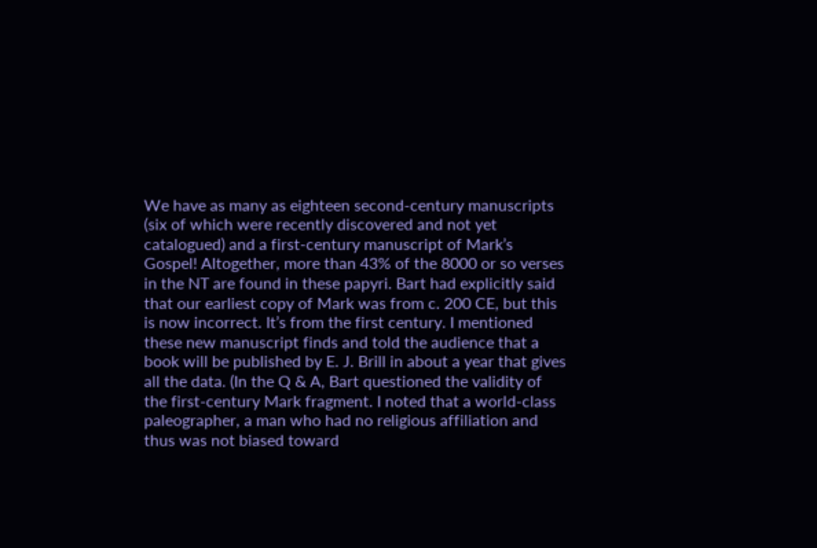We have as many as eighteen second-century manuscripts (six of which were recently discovered and not yet catalogued) and a first-century manuscript of Mark’s Gospel! Altogether, more than 43% of the 8000 or so verses in the NT are found in these papyri. Bart had explicitly said that our earliest copy of Mark was from c. 200 CE, but this is now incorrect. It’s from the first century. I mentioned these new manuscript finds and told the audience that a book will be published by E. J. Brill in about a year that gives all the data. (In the Q & A, Bart questioned the validity of the first-century Mark fragment. I noted that a world-class paleographer, a man who had no religious affiliation and thus was not biased toward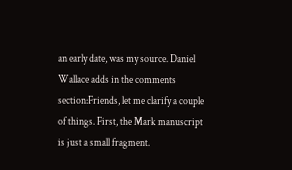an early date, was my source. Daniel Wallace adds in the comments section:Friends, let me clarify a couple of things. First, the Mark manuscript is just a small fragment.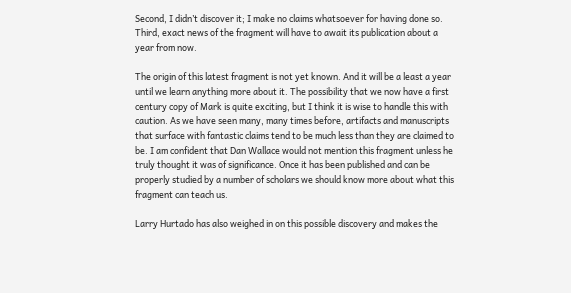Second, I didn’t discover it; I make no claims whatsoever for having done so. Third, exact news of the fragment will have to await its publication about a year from now.

The origin of this latest fragment is not yet known. And it will be a least a year until we learn anything more about it. The possibility that we now have a first century copy of Mark is quite exciting, but I think it is wise to handle this with caution. As we have seen many, many times before, artifacts and manuscripts that surface with fantastic claims tend to be much less than they are claimed to be. I am confident that Dan Wallace would not mention this fragment unless he truly thought it was of significance. Once it has been published and can be properly studied by a number of scholars we should know more about what this fragment can teach us.

Larry Hurtado has also weighed in on this possible discovery and makes the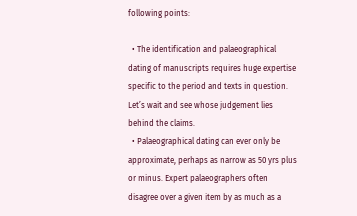following points:

  • The identification and palaeographical dating of manuscripts requires huge expertise specific to the period and texts in question. Let’s wait and see whose judgement lies behind the claims.
  • Palaeographical dating can ever only be approximate, perhaps as narrow as 50 yrs plus or minus. Expert palaeographers often disagree over a given item by as much as a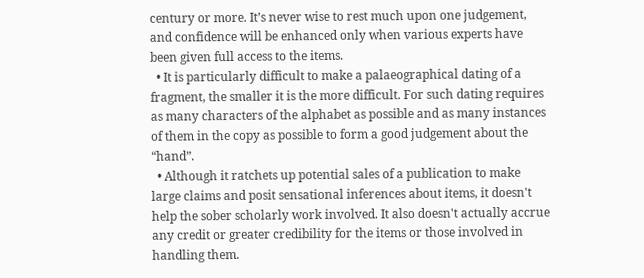century or more. It’s never wise to rest much upon one judgement, and confidence will be enhanced only when various experts have been given full access to the items.
  • It is particularly difficult to make a palaeographical dating of a fragment, the smaller it is the more difficult. For such dating requires as many characters of the alphabet as possible and as many instances of them in the copy as possible to form a good judgement about the “hand”.
  • Although it ratchets up potential sales of a publication to make large claims and posit sensational inferences about items, it doesn't help the sober scholarly work involved. It also doesn't actually accrue any credit or greater credibility for the items or those involved in handling them.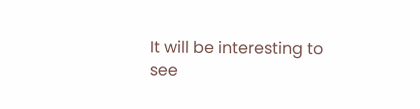It will be interesting to see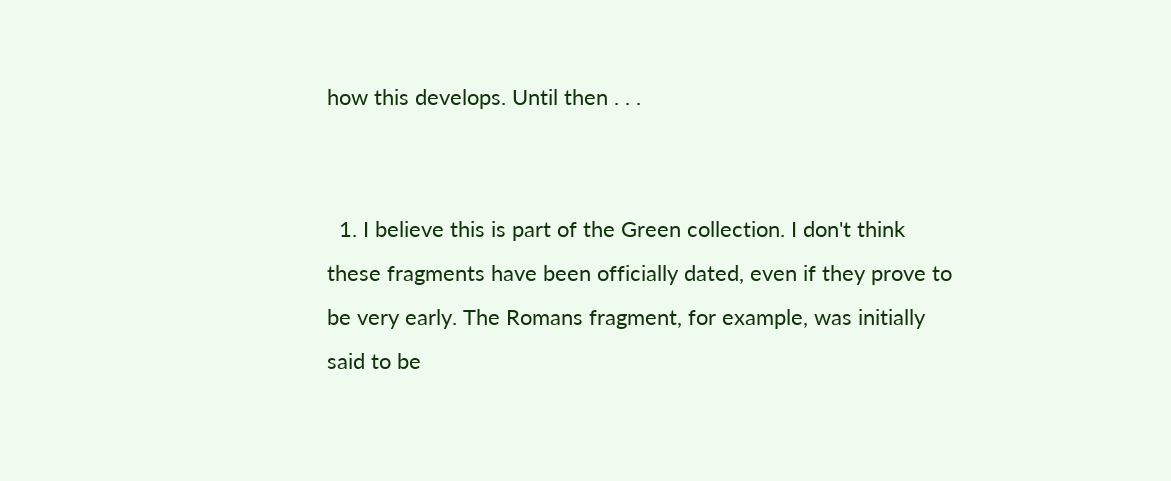how this develops. Until then . . .


  1. I believe this is part of the Green collection. I don't think these fragments have been officially dated, even if they prove to be very early. The Romans fragment, for example, was initially said to be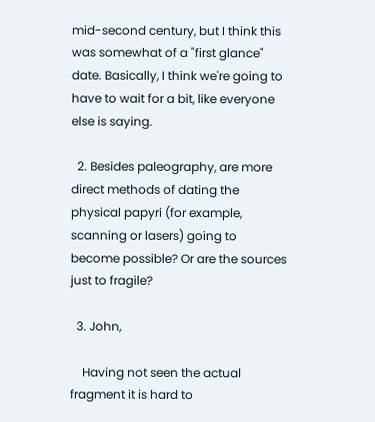mid-second century, but I think this was somewhat of a "first glance" date. Basically, I think we're going to have to wait for a bit, like everyone else is saying.

  2. Besides paleography, are more direct methods of dating the physical papyri (for example, scanning or lasers) going to become possible? Or are the sources just to fragile?

  3. John,

    Having not seen the actual fragment it is hard to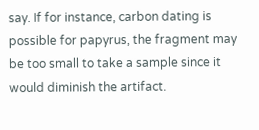say. If for instance, carbon dating is possible for papyrus, the fragment may be too small to take a sample since it would diminish the artifact.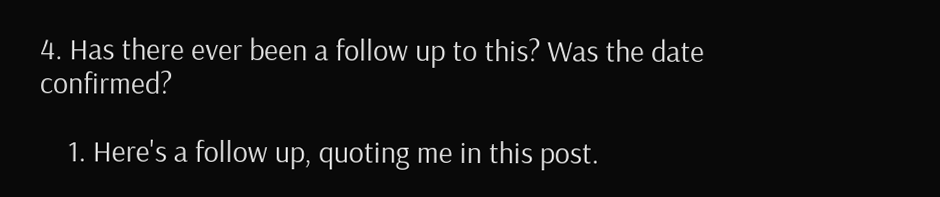4. Has there ever been a follow up to this? Was the date confirmed?

    1. Here's a follow up, quoting me in this post.